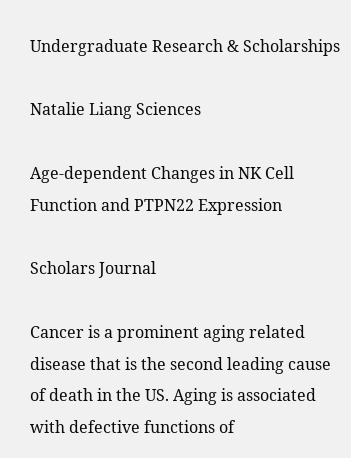Undergraduate Research & Scholarships

Natalie Liang Sciences

Age-dependent Changes in NK Cell Function and PTPN22 Expression

Scholars Journal

Cancer is a prominent aging related disease that is the second leading cause of death in the US. Aging is associated with defective functions of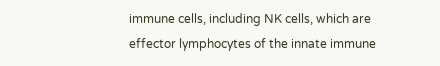immune cells, including NK cells, which are effector lymphocytes of the innate immune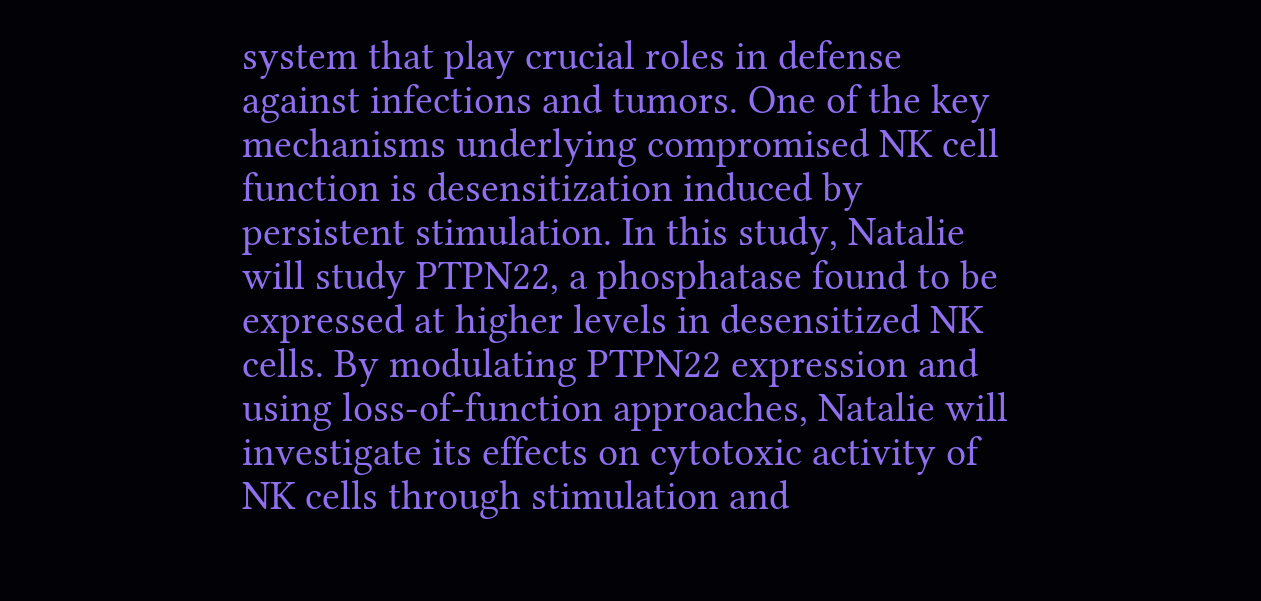system that play crucial roles in defense against infections and tumors. One of the key mechanisms underlying compromised NK cell function is desensitization induced by persistent stimulation. In this study, Natalie will study PTPN22, a phosphatase found to be expressed at higher levels in desensitized NK cells. By modulating PTPN22 expression and using loss-of-function approaches, Natalie will investigate its effects on cytotoxic activity of NK cells through stimulation and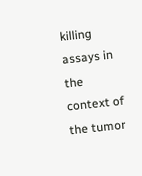killing assays in the context of the tumor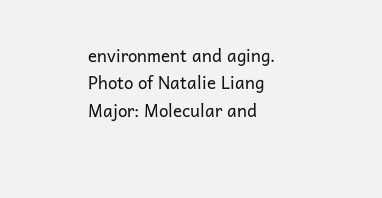environment and aging.
Photo of Natalie Liang
Major: Molecular and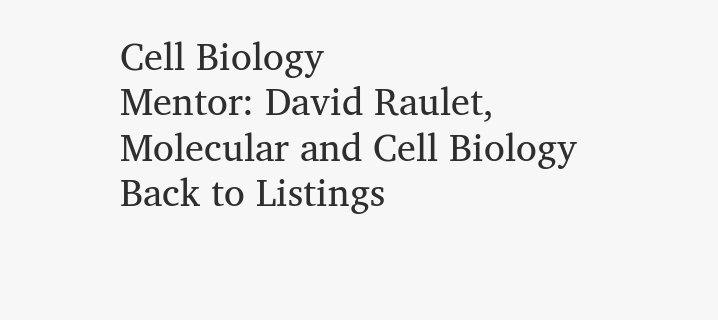Cell Biology
Mentor: David Raulet, Molecular and Cell Biology
Back to Listings